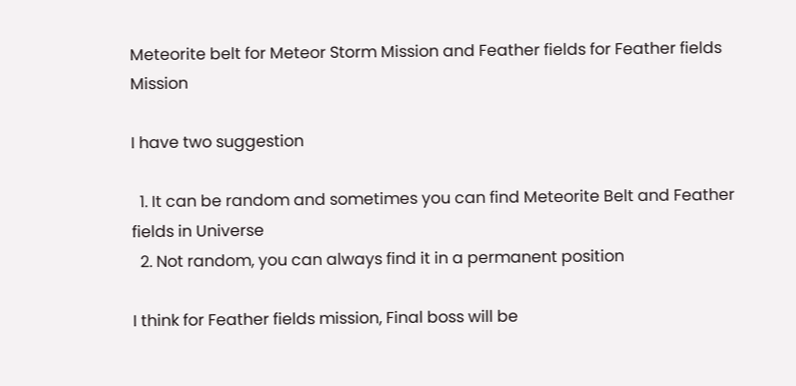Meteorite belt for Meteor Storm Mission and Feather fields for Feather fields Mission

I have two suggestion

  1. It can be random and sometimes you can find Meteorite Belt and Feather fields in Universe
  2. Not random, you can always find it in a permanent position

I think for Feather fields mission, Final boss will be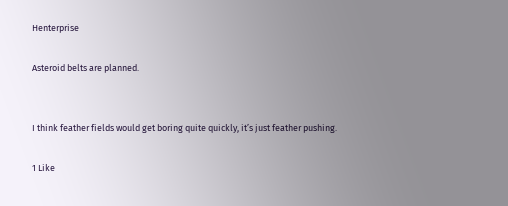Henterprise

Asteroid belts are planned.


I think feather fields would get boring quite quickly, it’s just feather pushing.

1 Like